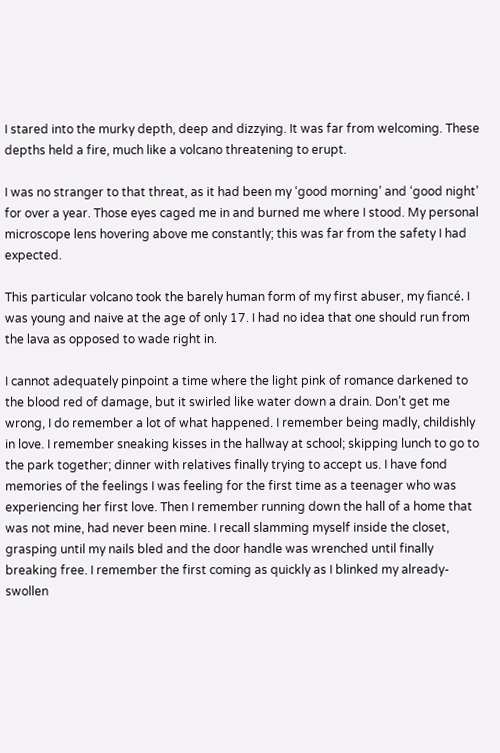I stared into the murky depth, deep and dizzying. It was far from welcoming. These depths held a fire, much like a volcano threatening to erupt.

I was no stranger to that threat, as it had been my ‘good morning’ and ‘good night’ for over a year. Those eyes caged me in and burned me where I stood. My personal microscope lens hovering above me constantly; this was far from the safety I had expected.

This particular volcano took the barely human form of my first abuser, my fiancé. I was young and naive at the age of only 17. I had no idea that one should run from the lava as opposed to wade right in.

I cannot adequately pinpoint a time where the light pink of romance darkened to the blood red of damage, but it swirled like water down a drain. Don’t get me wrong, I do remember a lot of what happened. I remember being madly, childishly in love. I remember sneaking kisses in the hallway at school; skipping lunch to go to the park together; dinner with relatives finally trying to accept us. I have fond memories of the feelings I was feeling for the first time as a teenager who was experiencing her first love. Then I remember running down the hall of a home that was not mine, had never been mine. I recall slamming myself inside the closet, grasping until my nails bled and the door handle was wrenched until finally breaking free. I remember the first coming as quickly as I blinked my already-swollen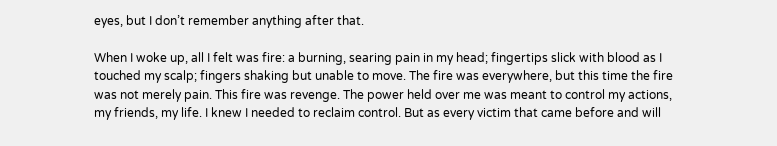eyes, but I don’t remember anything after that.

When I woke up, all I felt was fire: a burning, searing pain in my head; fingertips slick with blood as I touched my scalp; fingers shaking but unable to move. The fire was everywhere, but this time the fire was not merely pain. This fire was revenge. The power held over me was meant to control my actions, my friends, my life. I knew I needed to reclaim control. But as every victim that came before and will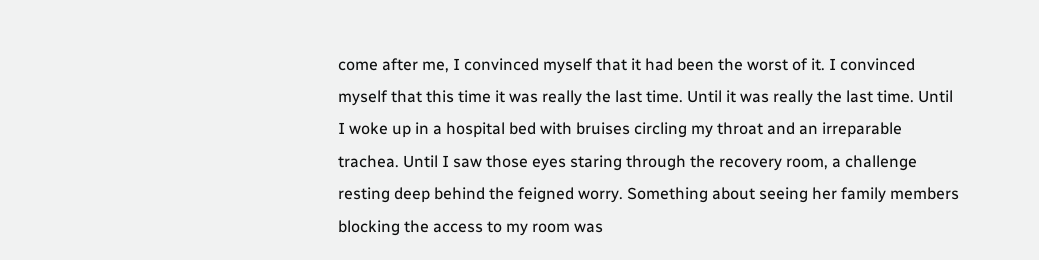come after me, I convinced myself that it had been the worst of it. I convinced myself that this time it was really the last time. Until it was really the last time. Until I woke up in a hospital bed with bruises circling my throat and an irreparable trachea. Until I saw those eyes staring through the recovery room, a challenge resting deep behind the feigned worry. Something about seeing her family members blocking the access to my room was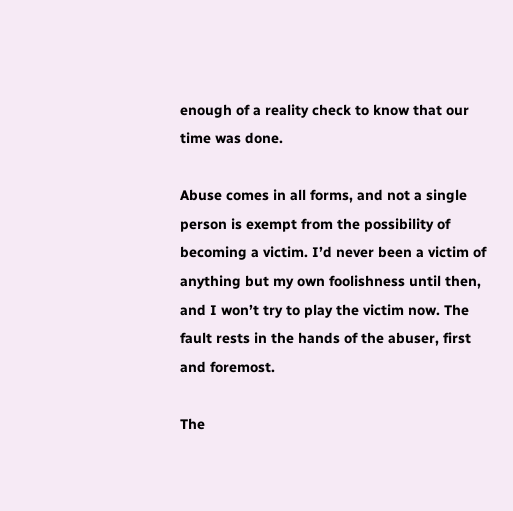enough of a reality check to know that our time was done.

Abuse comes in all forms, and not a single person is exempt from the possibility of becoming a victim. I’d never been a victim of anything but my own foolishness until then, and I won’t try to play the victim now. The fault rests in the hands of the abuser, first and foremost.

The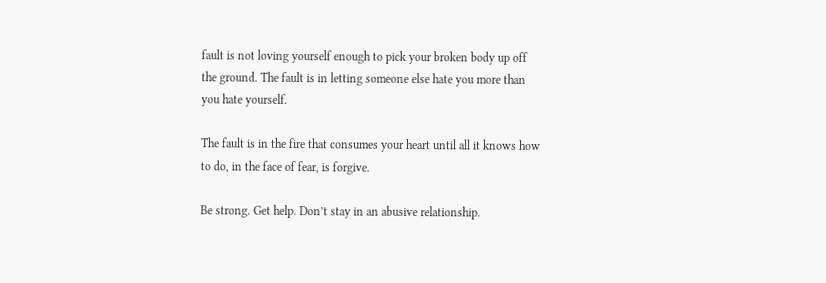fault is not loving yourself enough to pick your broken body up off the ground. The fault is in letting someone else hate you more than you hate yourself.

The fault is in the fire that consumes your heart until all it knows how to do, in the face of fear, is forgive.

Be strong. Get help. Don’t stay in an abusive relationship.